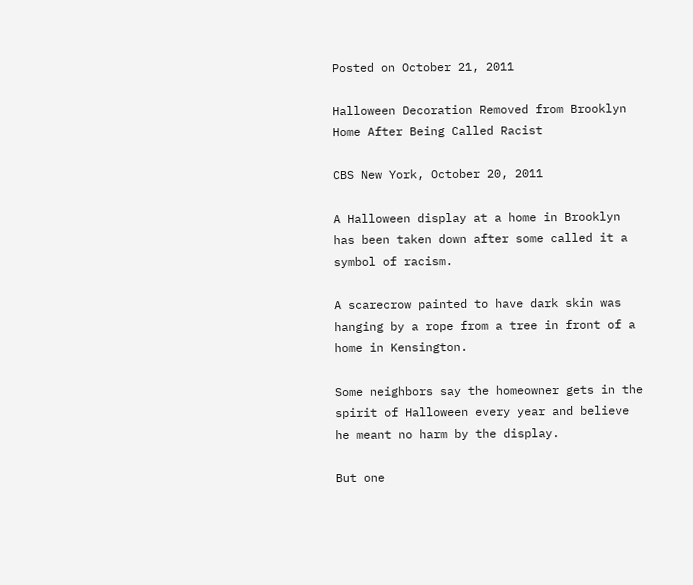Posted on October 21, 2011

Halloween Decoration Removed from Brooklyn Home After Being Called Racist

CBS New York, October 20, 2011

A Halloween display at a home in Brooklyn has been taken down after some called it a symbol of racism.

A scarecrow painted to have dark skin was hanging by a rope from a tree in front of a home in Kensington.

Some neighbors say the homeowner gets in the spirit of Halloween every year and believe he meant no harm by the display.

But one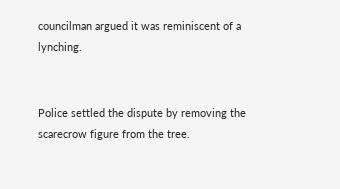councilman argued it was reminiscent of a lynching.


Police settled the dispute by removing the scarecrow figure from the tree.